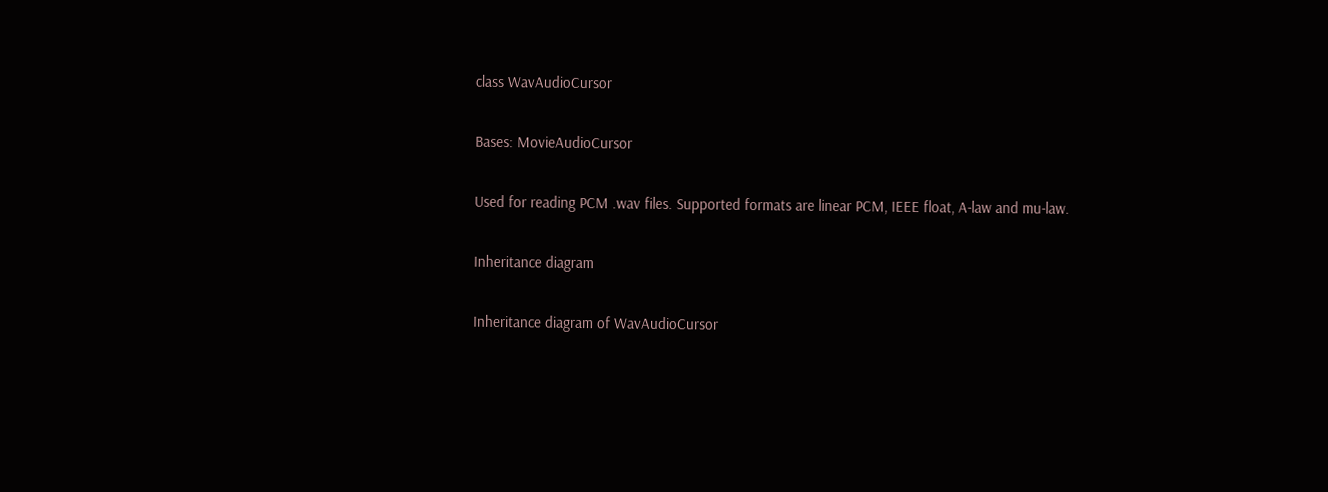class WavAudioCursor

Bases: MovieAudioCursor

Used for reading PCM .wav files. Supported formats are linear PCM, IEEE float, A-law and mu-law.

Inheritance diagram

Inheritance diagram of WavAudioCursor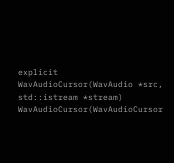explicit WavAudioCursor(WavAudio *src, std::istream *stream)
WavAudioCursor(WavAudioCursor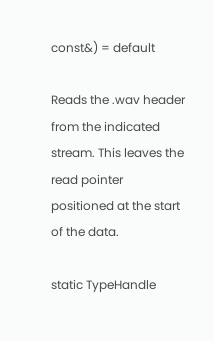const&) = default

Reads the .wav header from the indicated stream. This leaves the read pointer positioned at the start of the data.

static TypeHandle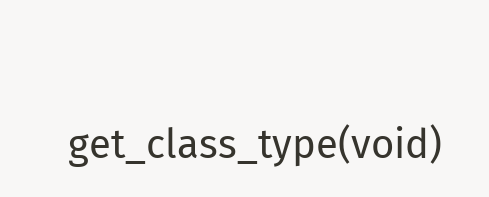get_class_type(void)